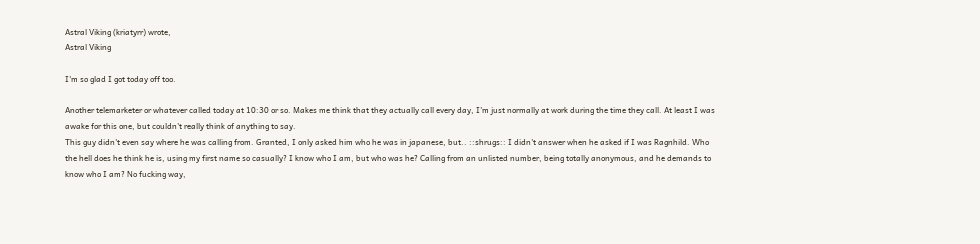Astral Viking (kriatyrr) wrote,
Astral Viking

I'm so glad I got today off too.

Another telemarketer or whatever called today at 10:30 or so. Makes me think that they actually call every day, I'm just normally at work during the time they call. At least I was awake for this one, but couldn't really think of anything to say.
This guy didn't even say where he was calling from. Granted, I only asked him who he was in japanese, but.. ::shrugs:: I didn't answer when he asked if I was Ragnhild. Who the hell does he think he is, using my first name so casually? I know who I am, but who was he? Calling from an unlisted number, being totally anonymous, and he demands to know who I am? No fucking way,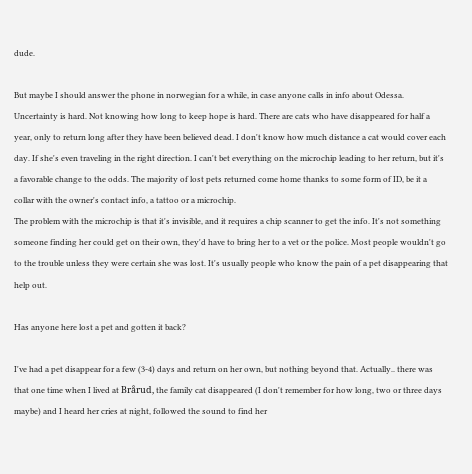dude.

But maybe I should answer the phone in norwegian for a while, in case anyone calls in info about Odessa.
Uncertainty is hard. Not knowing how long to keep hope is hard. There are cats who have disappeared for half a year, only to return long after they have been believed dead. I don't know how much distance a cat would cover each day. If she's even traveling in the right direction. I can't bet everything on the microchip leading to her return, but it's a favorable change to the odds. The majority of lost pets returned come home thanks to some form of ID, be it a collar with the owner's contact info, a tattoo or a microchip.
The problem with the microchip is that it's invisible, and it requires a chip scanner to get the info. It's not something someone finding her could get on their own, they'd have to bring her to a vet or the police. Most people wouldn't go to the trouble unless they were certain she was lost. It's usually people who know the pain of a pet disappearing that help out.

Has anyone here lost a pet and gotten it back?

I've had a pet disappear for a few (3-4) days and return on her own, but nothing beyond that. Actually.. there was that one time when I lived at Brårud, the family cat disappeared (I don't remember for how long, two or three days maybe) and I heard her cries at night, followed the sound to find her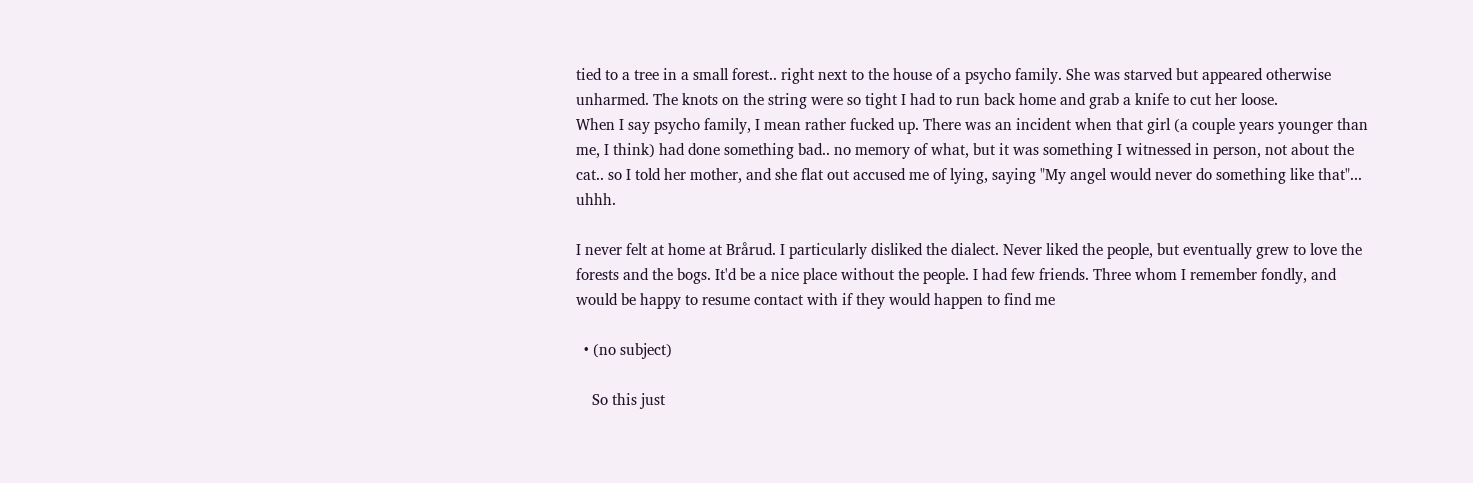tied to a tree in a small forest.. right next to the house of a psycho family. She was starved but appeared otherwise unharmed. The knots on the string were so tight I had to run back home and grab a knife to cut her loose.
When I say psycho family, I mean rather fucked up. There was an incident when that girl (a couple years younger than me, I think) had done something bad.. no memory of what, but it was something I witnessed in person, not about the cat.. so I told her mother, and she flat out accused me of lying, saying "My angel would never do something like that"... uhhh.

I never felt at home at Brårud. I particularly disliked the dialect. Never liked the people, but eventually grew to love the forests and the bogs. It'd be a nice place without the people. I had few friends. Three whom I remember fondly, and would be happy to resume contact with if they would happen to find me

  • (no subject)

    So this just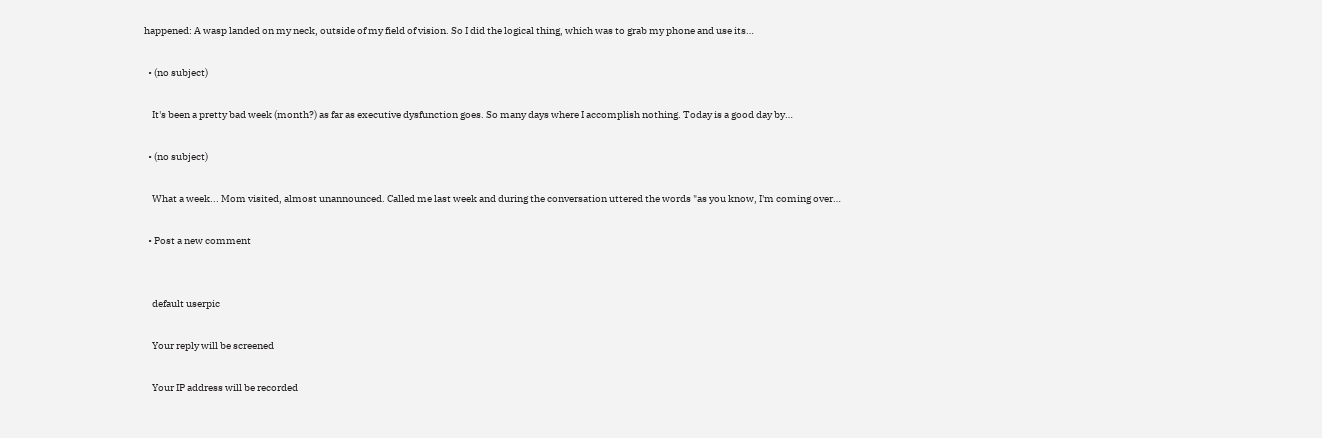happened: A wasp landed on my neck, outside of my field of vision. So I did the logical thing, which was to grab my phone and use its…

  • (no subject)

    It's been a pretty bad week (month?) as far as executive dysfunction goes. So many days where I accomplish nothing. Today is a good day by…

  • (no subject)

    What a week... Mom visited, almost unannounced. Called me last week and during the conversation uttered the words "as you know, I'm coming over…

  • Post a new comment


    default userpic

    Your reply will be screened

    Your IP address will be recorded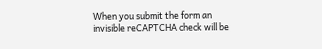When you submit the form an invisible reCAPTCHA check will be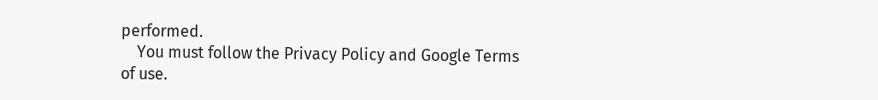performed.
    You must follow the Privacy Policy and Google Terms of use.